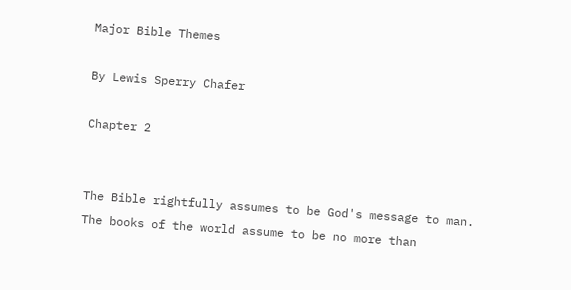Major Bible Themes

By Lewis Sperry Chafer

Chapter 2


The Bible rightfully assumes to be God's message to man. The books of the world assume to be no more than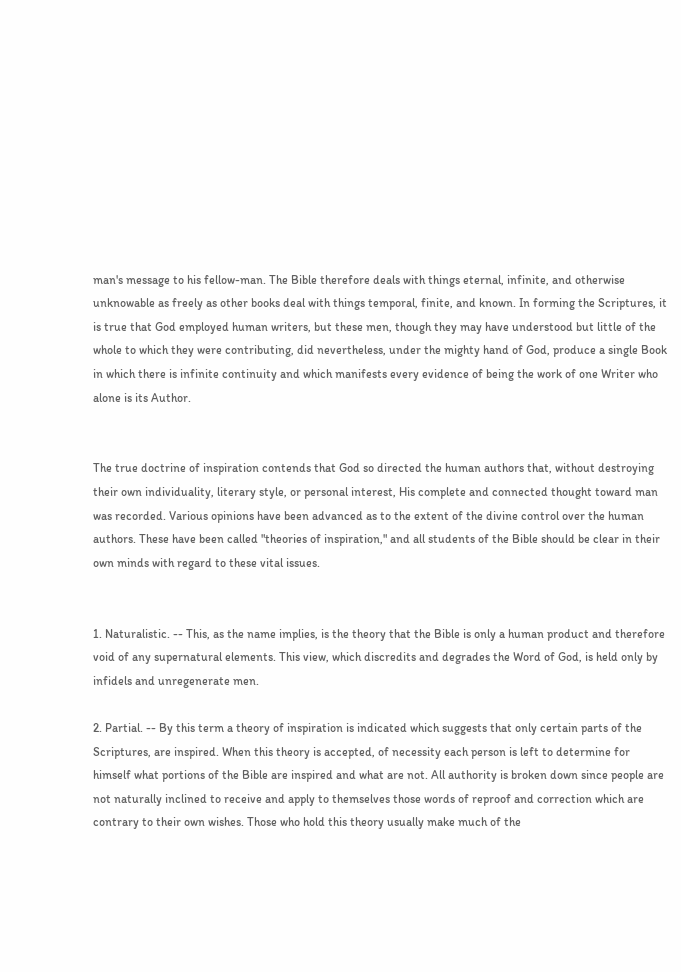man's message to his fellow-man. The Bible therefore deals with things eternal, infinite, and otherwise unknowable as freely as other books deal with things temporal, finite, and known. In forming the Scriptures, it is true that God employed human writers, but these men, though they may have understood but little of the whole to which they were contributing, did nevertheless, under the mighty hand of God, produce a single Book in which there is infinite continuity and which manifests every evidence of being the work of one Writer who alone is its Author.


The true doctrine of inspiration contends that God so directed the human authors that, without destroying their own individuality, literary style, or personal interest, His complete and connected thought toward man was recorded. Various opinions have been advanced as to the extent of the divine control over the human authors. These have been called "theories of inspiration," and all students of the Bible should be clear in their own minds with regard to these vital issues.


1. Naturalistic. -- This, as the name implies, is the theory that the Bible is only a human product and therefore void of any supernatural elements. This view, which discredits and degrades the Word of God, is held only by infidels and unregenerate men.

2. Partial. -- By this term a theory of inspiration is indicated which suggests that only certain parts of the Scriptures, are inspired. When this theory is accepted, of necessity each person is left to determine for himself what portions of the Bible are inspired and what are not. All authority is broken down since people are not naturally inclined to receive and apply to themselves those words of reproof and correction which are contrary to their own wishes. Those who hold this theory usually make much of the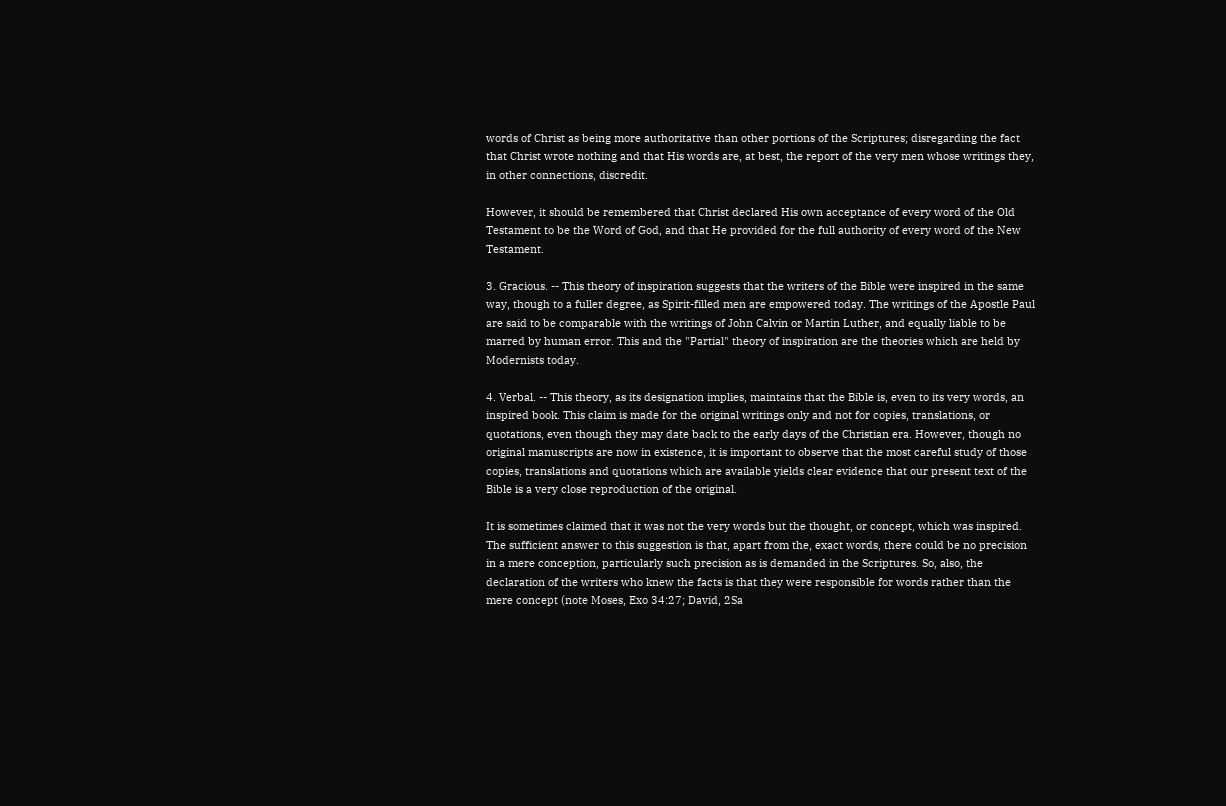words of Christ as being more authoritative than other portions of the Scriptures; disregarding the fact that Christ wrote nothing and that His words are, at best, the report of the very men whose writings they, in other connections, discredit.

However, it should be remembered that Christ declared His own acceptance of every word of the Old Testament to be the Word of God, and that He provided for the full authority of every word of the New Testament.

3. Gracious. -- This theory of inspiration suggests that the writers of the Bible were inspired in the same way, though to a fuller degree, as Spirit-filled men are empowered today. The writings of the Apostle Paul are said to be comparable with the writings of John Calvin or Martin Luther, and equally liable to be marred by human error. This and the "Partial" theory of inspiration are the theories which are held by Modernists today.

4. Verbal. -- This theory, as its designation implies, maintains that the Bible is, even to its very words, an inspired book. This claim is made for the original writings only and not for copies, translations, or quotations, even though they may date back to the early days of the Christian era. However, though no original manuscripts are now in existence, it is important to observe that the most careful study of those copies, translations and quotations which are available yields clear evidence that our present text of the Bible is a very close reproduction of the original.

It is sometimes claimed that it was not the very words but the thought, or concept, which was inspired. The sufficient answer to this suggestion is that, apart from the, exact words, there could be no precision in a mere conception, particularly such precision as is demanded in the Scriptures. So, also, the declaration of the writers who knew the facts is that they were responsible for words rather than the mere concept (note Moses, Exo 34:27; David, 2Sa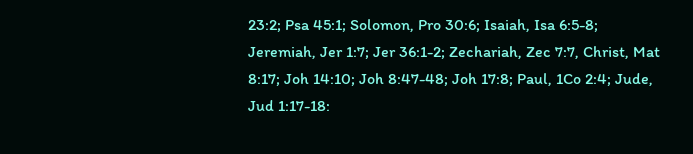23:2; Psa 45:1; Solomon, Pro 30:6; Isaiah, Isa 6:5-8; Jeremiah, Jer 1:7; Jer 36:1-2; Zechariah, Zec 7:7, Christ, Mat 8:17; Joh 14:10; Joh 8:47-48; Joh 17:8; Paul, 1Co 2:4; Jude, Jud 1:17-18: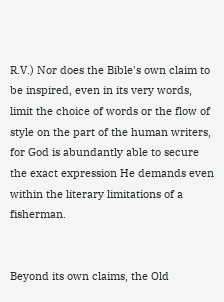R.V.) Nor does the Bible's own claim to be inspired, even in its very words, limit the choice of words or the flow of style on the part of the human writers, for God is abundantly able to secure the exact expression He demands even within the literary limitations of a fisherman.


Beyond its own claims, the Old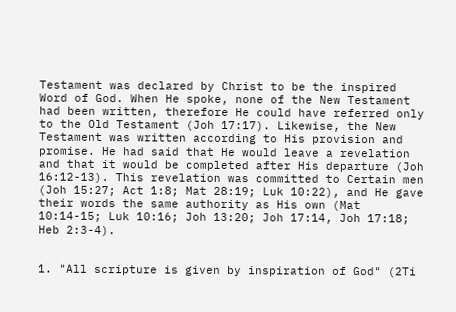Testament was declared by Christ to be the inspired Word of God. When He spoke, none of the New Testament had been written, therefore He could have referred only to the Old Testament (Joh 17:17). Likewise, the New Testament was written according to His provision and promise. He had said that He would leave a revelation and that it would be completed after His departure (Joh 16:12-13). This revelation was committed to Certain men (Joh 15:27; Act 1:8; Mat 28:19; Luk 10:22), and He gave their words the same authority as His own (Mat 10:14-15; Luk 10:16; Joh 13:20; Joh 17:14, Joh 17:18; Heb 2:3-4).


1. "All scripture is given by inspiration of God" (2Ti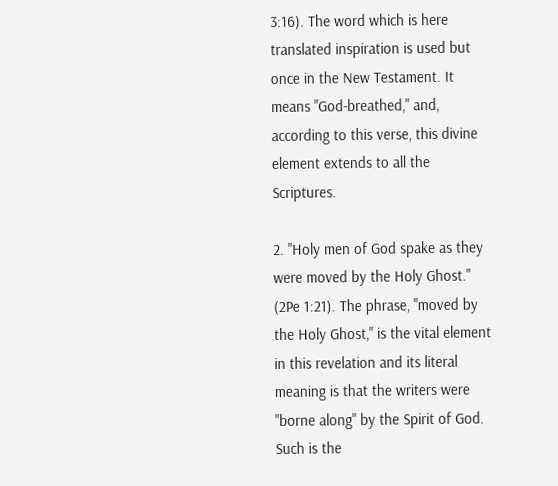3:16). The word which is here translated inspiration is used but once in the New Testament. It means "God-breathed," and, according to this verse, this divine element extends to all the Scriptures.

2. "Holy men of God spake as they were moved by the Holy Ghost." (2Pe 1:21). The phrase, "moved by the Holy Ghost," is the vital element in this revelation and its literal meaning is that the writers were "borne along" by the Spirit of God. Such is the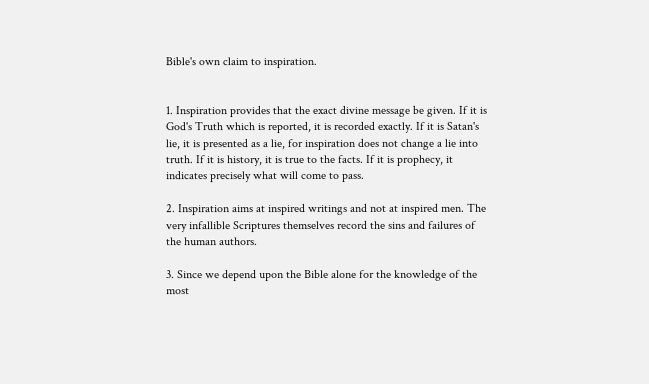Bible's own claim to inspiration.


1. Inspiration provides that the exact divine message be given. If it is God's Truth which is reported, it is recorded exactly. If it is Satan's lie, it is presented as a lie, for inspiration does not change a lie into truth. If it is history, it is true to the facts. If it is prophecy, it indicates precisely what will come to pass.

2. Inspiration aims at inspired writings and not at inspired men. The very infallible Scriptures themselves record the sins and failures of the human authors.

3. Since we depend upon the Bible alone for the knowledge of the most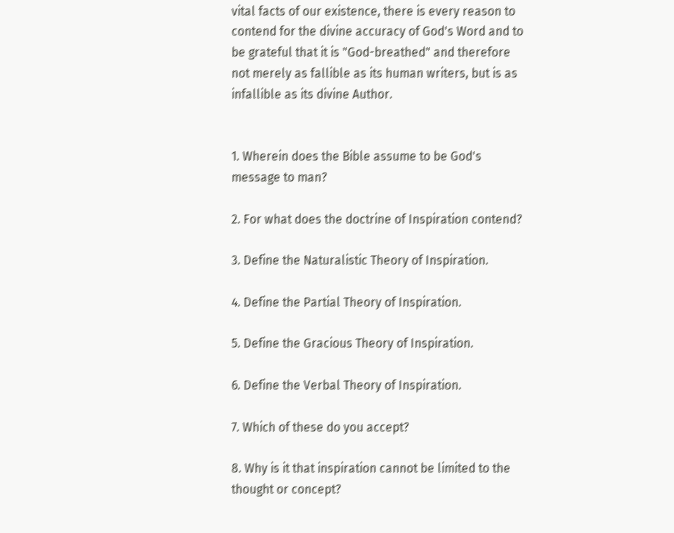vital facts of our existence, there is every reason to contend for the divine accuracy of God's Word and to be grateful that it is "God-breathed" and therefore not merely as fallible as its human writers, but is as infallible as its divine Author.


1. Wherein does the Bible assume to be God's message to man?

2. For what does the doctrine of Inspiration contend?

3. Define the Naturalistic Theory of Inspiration.

4. Define the Partial Theory of Inspiration.

5. Define the Gracious Theory of Inspiration.

6. Define the Verbal Theory of Inspiration.

7. Which of these do you accept?

8. Why is it that inspiration cannot be limited to the thought or concept?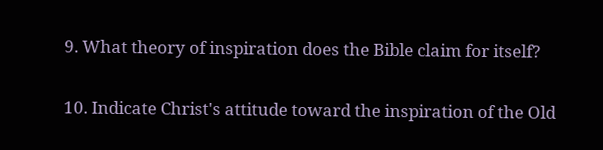9. What theory of inspiration does the Bible claim for itself?

10. Indicate Christ's attitude toward the inspiration of the Old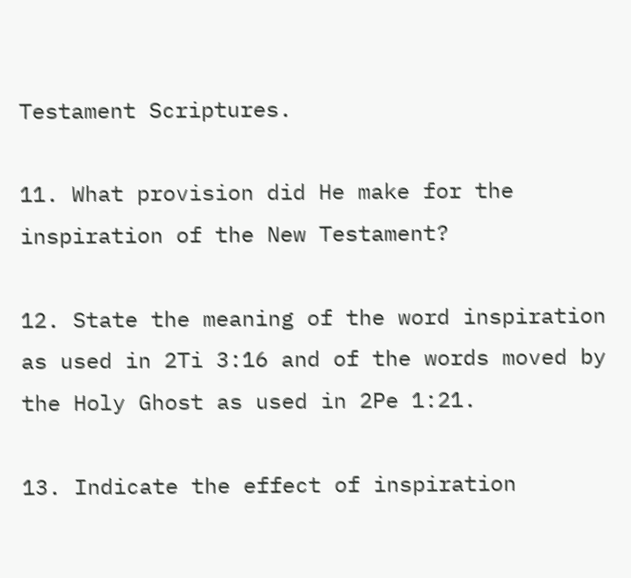Testament Scriptures.

11. What provision did He make for the inspiration of the New Testament?

12. State the meaning of the word inspiration as used in 2Ti 3:16 and of the words moved by the Holy Ghost as used in 2Pe 1:21.

13. Indicate the effect of inspiration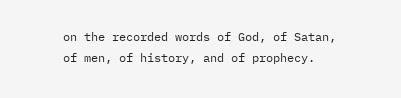on the recorded words of God, of Satan, of men, of history, and of prophecy.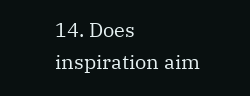14. Does inspiration aim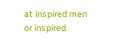at inspired men or inspired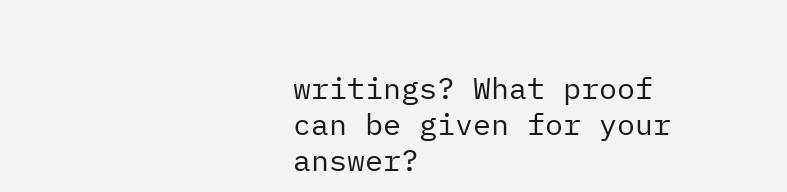writings? What proof can be given for your answer?